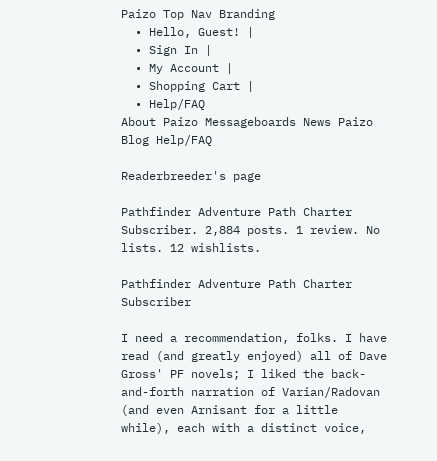Paizo Top Nav Branding
  • Hello, Guest! |
  • Sign In |
  • My Account |
  • Shopping Cart |
  • Help/FAQ
About Paizo Messageboards News Paizo Blog Help/FAQ

Readerbreeder's page

Pathfinder Adventure Path Charter Subscriber. 2,884 posts. 1 review. No lists. 12 wishlists.

Pathfinder Adventure Path Charter Subscriber

I need a recommendation, folks. I have read (and greatly enjoyed) all of Dave Gross' PF novels; I liked the back-and-forth narration of Varian/Radovan (and even Arnisant for a little while), each with a distinct voice,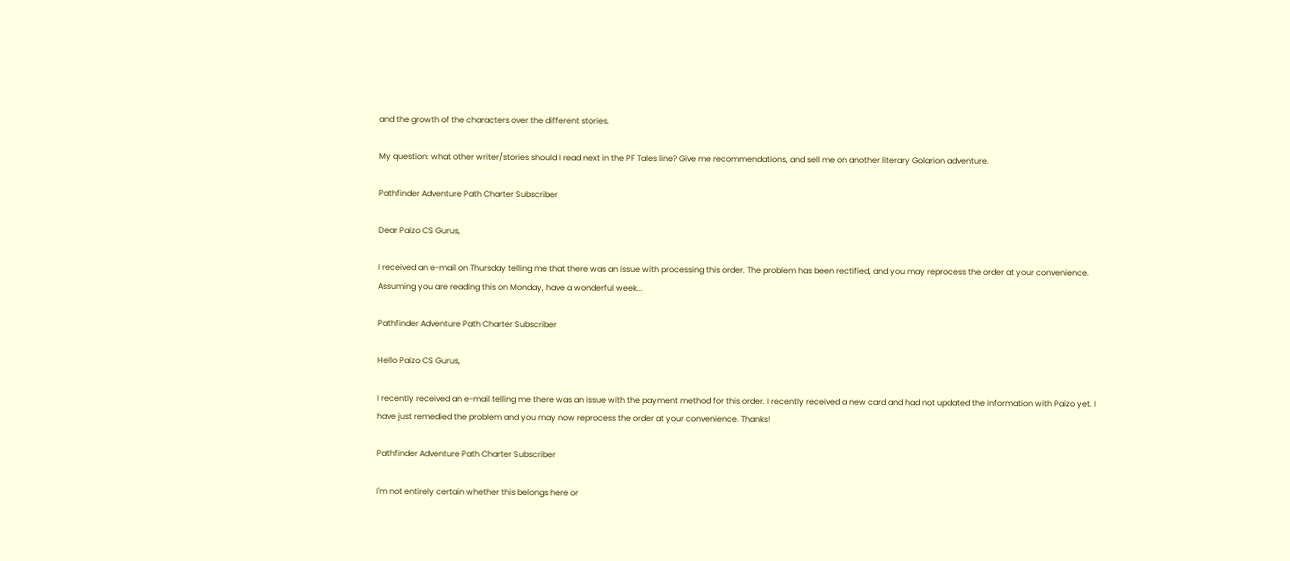and the growth of the characters over the different stories.

My question: what other writer/stories should I read next in the PF Tales line? Give me recommendations, and sell me on another literary Golarion adventure.

Pathfinder Adventure Path Charter Subscriber

Dear Paizo CS Gurus,

I received an e-mail on Thursday telling me that there was an issue with processing this order. The problem has been rectified, and you may reprocess the order at your convenience. Assuming you are reading this on Monday, have a wonderful week...

Pathfinder Adventure Path Charter Subscriber

Hello Paizo CS Gurus,

I recently received an e-mail telling me there was an issue with the payment method for this order. I recently received a new card and had not updated the information with Paizo yet. I have just remedied the problem and you may now reprocess the order at your convenience. Thanks!

Pathfinder Adventure Path Charter Subscriber

I'm not entirely certain whether this belongs here or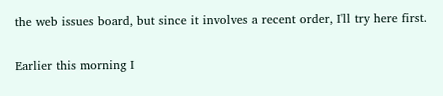the web issues board, but since it involves a recent order, I'll try here first.

Earlier this morning I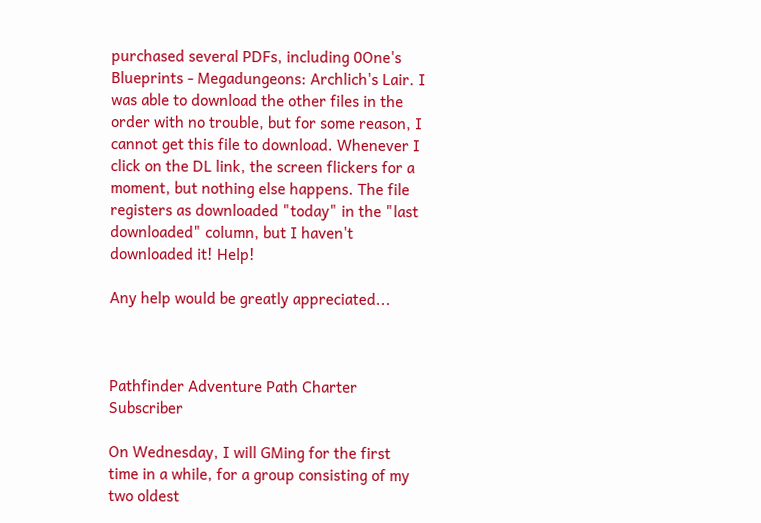purchased several PDFs, including 0One's Blueprints - Megadungeons: Archlich's Lair. I was able to download the other files in the order with no trouble, but for some reason, I cannot get this file to download. Whenever I click on the DL link, the screen flickers for a moment, but nothing else happens. The file registers as downloaded "today" in the "last downloaded" column, but I haven't downloaded it! Help!

Any help would be greatly appreciated...



Pathfinder Adventure Path Charter Subscriber

On Wednesday, I will GMing for the first time in a while, for a group consisting of my two oldest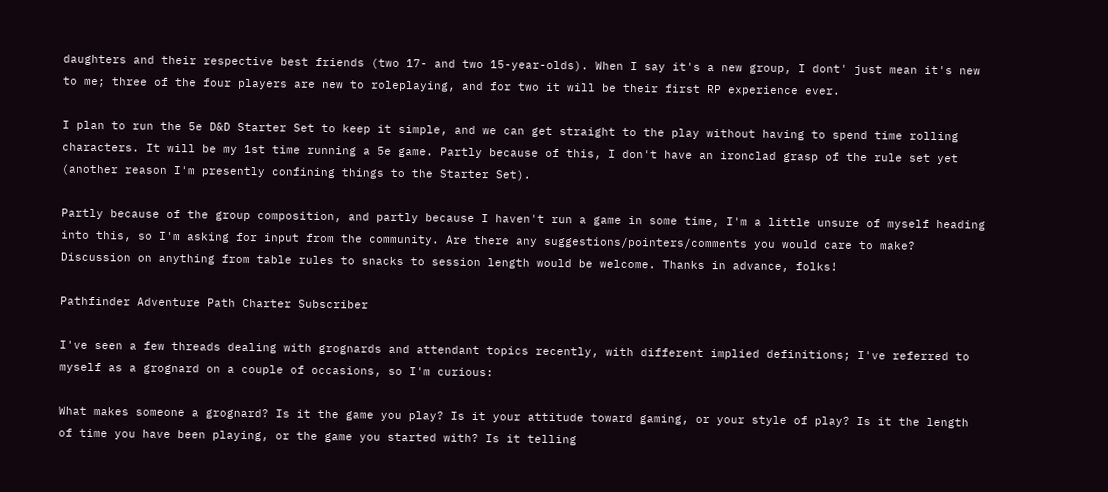daughters and their respective best friends (two 17- and two 15-year-olds). When I say it's a new group, I dont' just mean it's new to me; three of the four players are new to roleplaying, and for two it will be their first RP experience ever.

I plan to run the 5e D&D Starter Set to keep it simple, and we can get straight to the play without having to spend time rolling characters. It will be my 1st time running a 5e game. Partly because of this, I don't have an ironclad grasp of the rule set yet (another reason I'm presently confining things to the Starter Set).

Partly because of the group composition, and partly because I haven't run a game in some time, I'm a little unsure of myself heading into this, so I'm asking for input from the community. Are there any suggestions/pointers/comments you would care to make? Discussion on anything from table rules to snacks to session length would be welcome. Thanks in advance, folks!

Pathfinder Adventure Path Charter Subscriber

I've seen a few threads dealing with grognards and attendant topics recently, with different implied definitions; I've referred to myself as a grognard on a couple of occasions, so I'm curious:

What makes someone a grognard? Is it the game you play? Is it your attitude toward gaming, or your style of play? Is it the length of time you have been playing, or the game you started with? Is it telling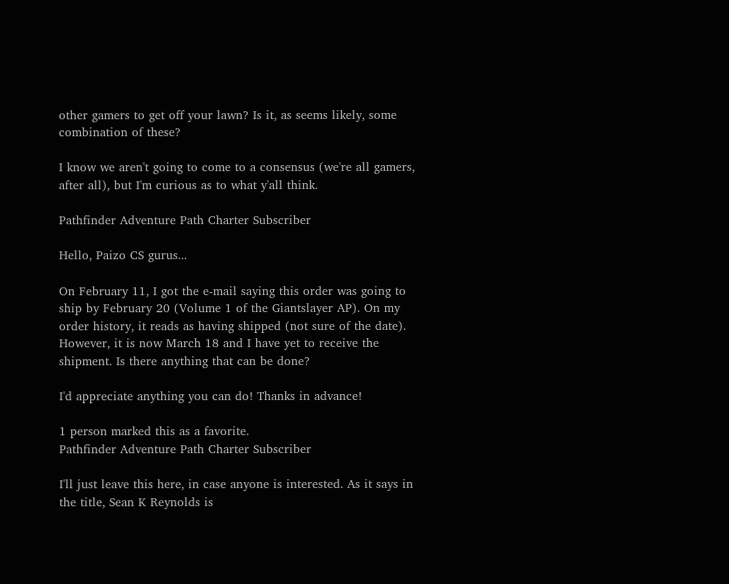other gamers to get off your lawn? Is it, as seems likely, some combination of these?

I know we aren't going to come to a consensus (we're all gamers, after all), but I'm curious as to what y'all think.

Pathfinder Adventure Path Charter Subscriber

Hello, Paizo CS gurus...

On February 11, I got the e-mail saying this order was going to ship by February 20 (Volume 1 of the Giantslayer AP). On my order history, it reads as having shipped (not sure of the date). However, it is now March 18 and I have yet to receive the shipment. Is there anything that can be done?

I'd appreciate anything you can do! Thanks in advance!

1 person marked this as a favorite.
Pathfinder Adventure Path Charter Subscriber

I'll just leave this here, in case anyone is interested. As it says in the title, Sean K Reynolds is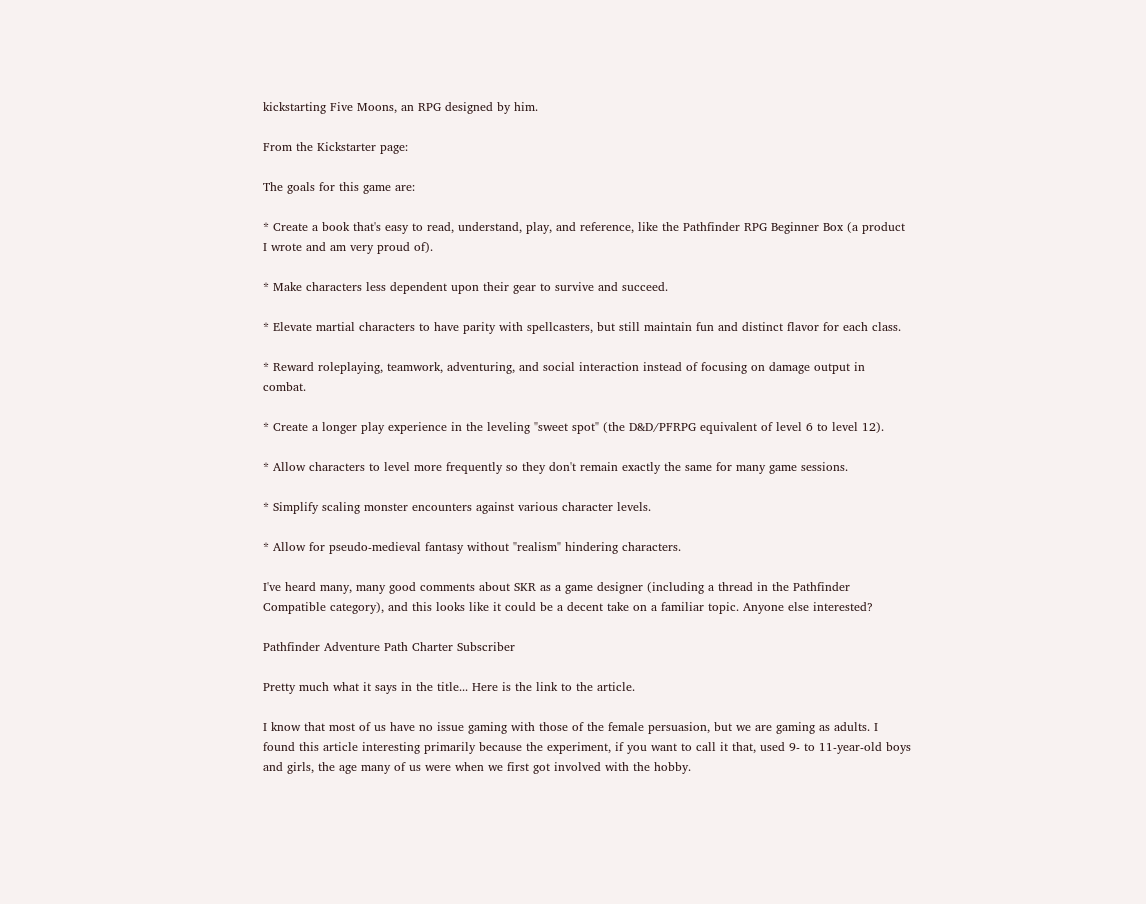kickstarting Five Moons, an RPG designed by him.

From the Kickstarter page:

The goals for this game are:

* Create a book that's easy to read, understand, play, and reference, like the Pathfinder RPG Beginner Box (a product I wrote and am very proud of).

* Make characters less dependent upon their gear to survive and succeed.

* Elevate martial characters to have parity with spellcasters, but still maintain fun and distinct flavor for each class.

* Reward roleplaying, teamwork, adventuring, and social interaction instead of focusing on damage output in combat.

* Create a longer play experience in the leveling "sweet spot" (the D&D/PFRPG equivalent of level 6 to level 12).

* Allow characters to level more frequently so they don't remain exactly the same for many game sessions.

* Simplify scaling monster encounters against various character levels.

* Allow for pseudo-medieval fantasy without "realism" hindering characters.

I've heard many, many good comments about SKR as a game designer (including a thread in the Pathfinder Compatible category), and this looks like it could be a decent take on a familiar topic. Anyone else interested?

Pathfinder Adventure Path Charter Subscriber

Pretty much what it says in the title... Here is the link to the article.

I know that most of us have no issue gaming with those of the female persuasion, but we are gaming as adults. I found this article interesting primarily because the experiment, if you want to call it that, used 9- to 11-year-old boys and girls, the age many of us were when we first got involved with the hobby.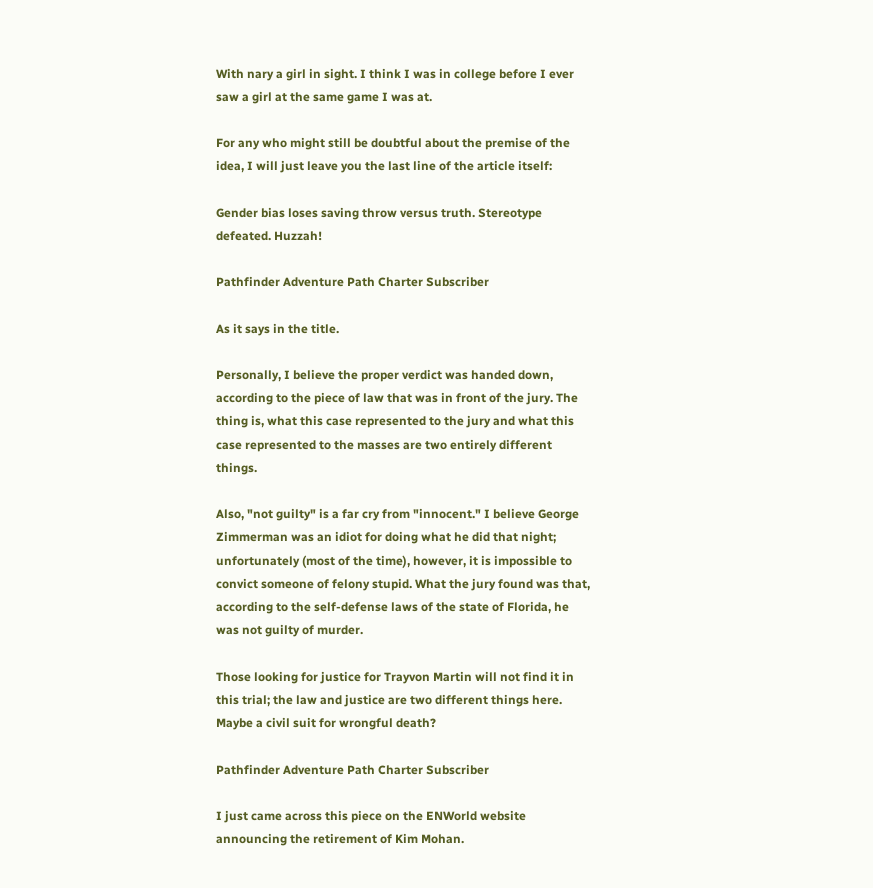With nary a girl in sight. I think I was in college before I ever saw a girl at the same game I was at.

For any who might still be doubtful about the premise of the idea, I will just leave you the last line of the article itself:

Gender bias loses saving throw versus truth. Stereotype defeated. Huzzah!

Pathfinder Adventure Path Charter Subscriber

As it says in the title.

Personally, I believe the proper verdict was handed down, according to the piece of law that was in front of the jury. The thing is, what this case represented to the jury and what this case represented to the masses are two entirely different things.

Also, "not guilty" is a far cry from "innocent." I believe George Zimmerman was an idiot for doing what he did that night; unfortunately (most of the time), however, it is impossible to convict someone of felony stupid. What the jury found was that, according to the self-defense laws of the state of Florida, he was not guilty of murder.

Those looking for justice for Trayvon Martin will not find it in this trial; the law and justice are two different things here. Maybe a civil suit for wrongful death?

Pathfinder Adventure Path Charter Subscriber

I just came across this piece on the ENWorld website announcing the retirement of Kim Mohan.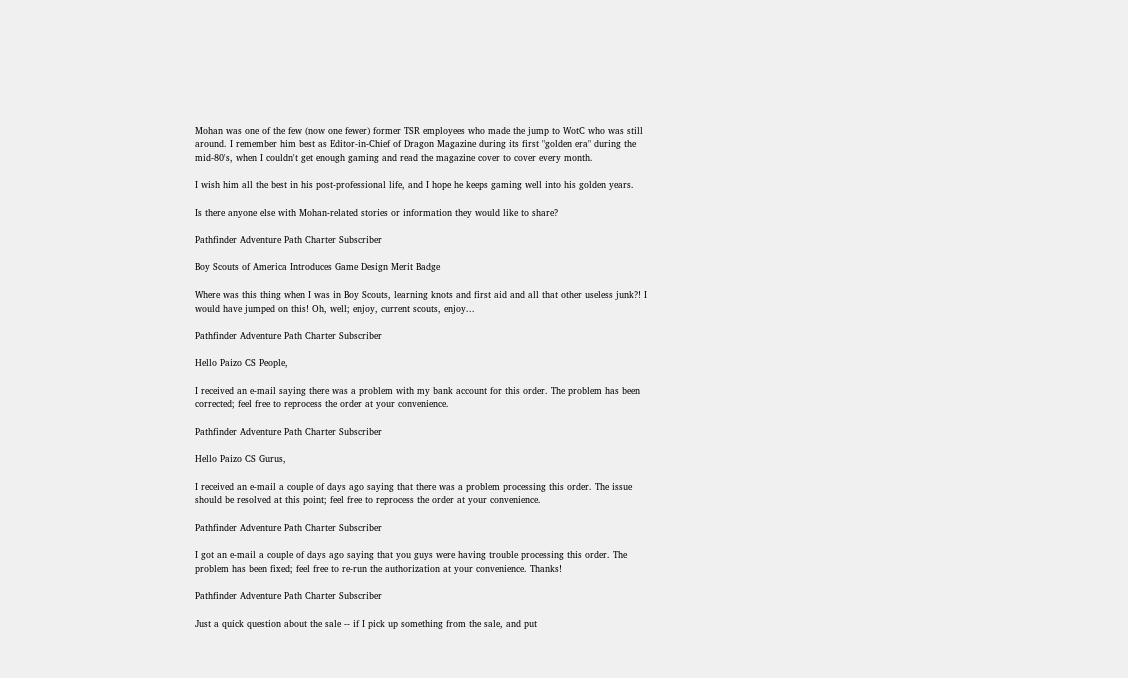Mohan was one of the few (now one fewer) former TSR employees who made the jump to WotC who was still around. I remember him best as Editor-in-Chief of Dragon Magazine during its first "golden era" during the mid-80's, when I couldn't get enough gaming and read the magazine cover to cover every month.

I wish him all the best in his post-professional life, and I hope he keeps gaming well into his golden years.

Is there anyone else with Mohan-related stories or information they would like to share?

Pathfinder Adventure Path Charter Subscriber

Boy Scouts of America Introduces Game Design Merit Badge

Where was this thing when I was in Boy Scouts, learning knots and first aid and all that other useless junk?! I would have jumped on this! Oh, well; enjoy, current scouts, enjoy...

Pathfinder Adventure Path Charter Subscriber

Hello Paizo CS People,

I received an e-mail saying there was a problem with my bank account for this order. The problem has been corrected; feel free to reprocess the order at your convenience.

Pathfinder Adventure Path Charter Subscriber

Hello Paizo CS Gurus,

I received an e-mail a couple of days ago saying that there was a problem processing this order. The issue should be resolved at this point; feel free to reprocess the order at your convenience.

Pathfinder Adventure Path Charter Subscriber

I got an e-mail a couple of days ago saying that you guys were having trouble processing this order. The problem has been fixed; feel free to re-run the authorization at your convenience. Thanks!

Pathfinder Adventure Path Charter Subscriber

Just a quick question about the sale -- if I pick up something from the sale, and put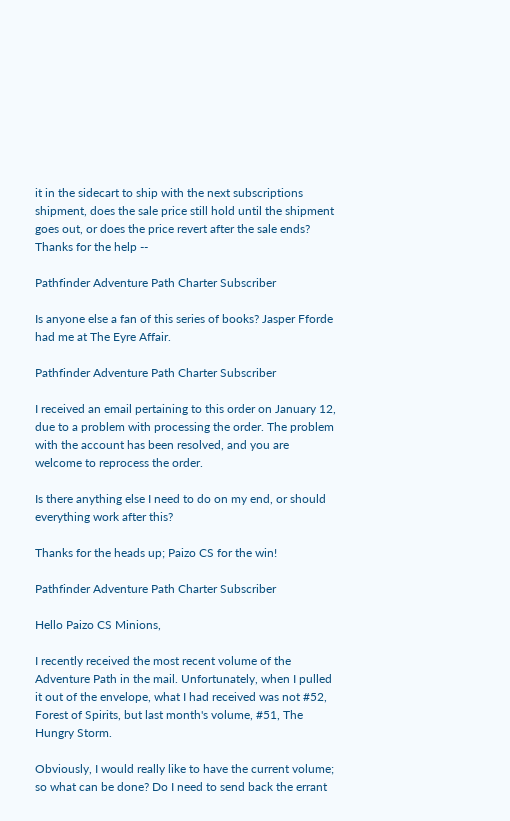it in the sidecart to ship with the next subscriptions shipment, does the sale price still hold until the shipment goes out, or does the price revert after the sale ends? Thanks for the help --

Pathfinder Adventure Path Charter Subscriber

Is anyone else a fan of this series of books? Jasper Fforde had me at The Eyre Affair.

Pathfinder Adventure Path Charter Subscriber

I received an email pertaining to this order on January 12, due to a problem with processing the order. The problem with the account has been resolved, and you are welcome to reprocess the order.

Is there anything else I need to do on my end, or should everything work after this?

Thanks for the heads up; Paizo CS for the win!

Pathfinder Adventure Path Charter Subscriber

Hello Paizo CS Minions,

I recently received the most recent volume of the Adventure Path in the mail. Unfortunately, when I pulled it out of the envelope, what I had received was not #52, Forest of Spirits, but last month's volume, #51, The Hungry Storm.

Obviously, I would really like to have the current volume; so what can be done? Do I need to send back the errant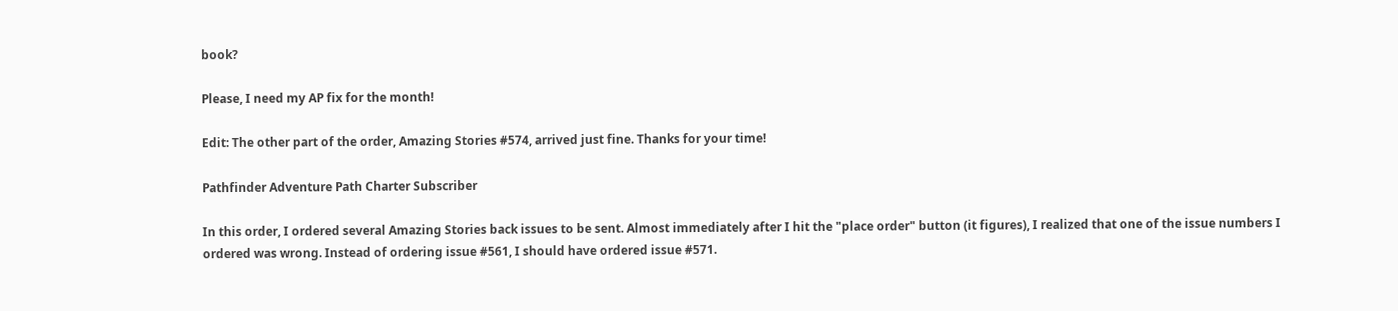book?

Please, I need my AP fix for the month!

Edit: The other part of the order, Amazing Stories #574, arrived just fine. Thanks for your time!

Pathfinder Adventure Path Charter Subscriber

In this order, I ordered several Amazing Stories back issues to be sent. Almost immediately after I hit the "place order" button (it figures), I realized that one of the issue numbers I ordered was wrong. Instead of ordering issue #561, I should have ordered issue #571.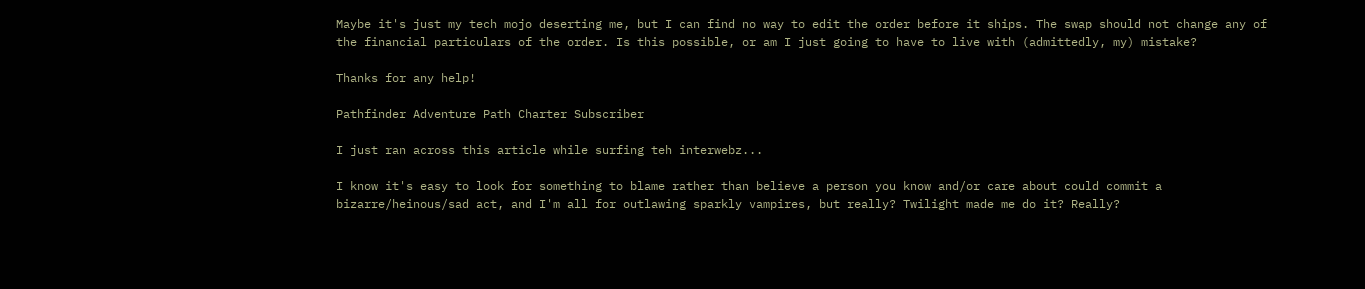Maybe it's just my tech mojo deserting me, but I can find no way to edit the order before it ships. The swap should not change any of the financial particulars of the order. Is this possible, or am I just going to have to live with (admittedly, my) mistake?

Thanks for any help!

Pathfinder Adventure Path Charter Subscriber

I just ran across this article while surfing teh interwebz...

I know it's easy to look for something to blame rather than believe a person you know and/or care about could commit a bizarre/heinous/sad act, and I'm all for outlawing sparkly vampires, but really? Twilight made me do it? Really?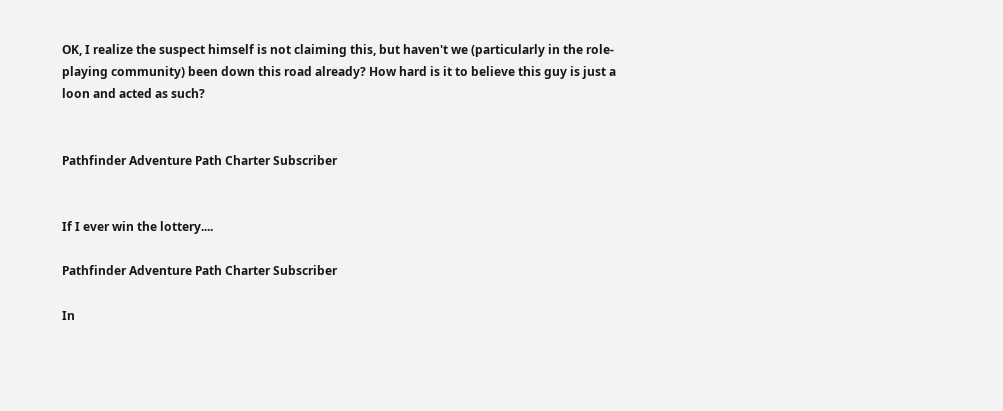OK, I realize the suspect himself is not claiming this, but haven't we (particularly in the role-playing community) been down this road already? How hard is it to believe this guy is just a loon and acted as such?


Pathfinder Adventure Path Charter Subscriber


If I ever win the lottery....

Pathfinder Adventure Path Charter Subscriber

In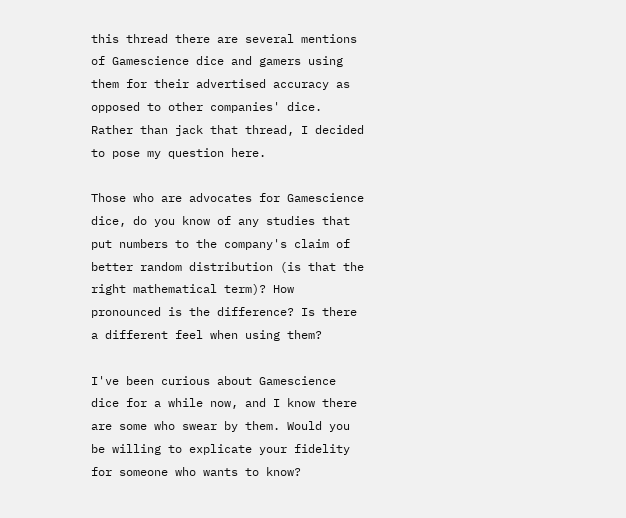this thread there are several mentions of Gamescience dice and gamers using them for their advertised accuracy as opposed to other companies' dice. Rather than jack that thread, I decided to pose my question here.

Those who are advocates for Gamescience dice, do you know of any studies that put numbers to the company's claim of better random distribution (is that the right mathematical term)? How pronounced is the difference? Is there a different feel when using them?

I've been curious about Gamescience dice for a while now, and I know there are some who swear by them. Would you be willing to explicate your fidelity for someone who wants to know?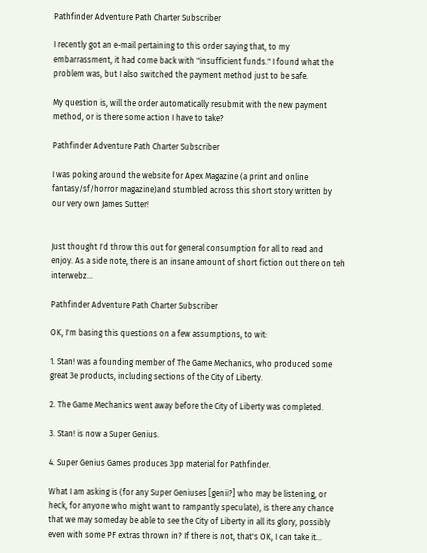Pathfinder Adventure Path Charter Subscriber

I recently got an e-mail pertaining to this order saying that, to my embarrassment, it had come back with "insufficient funds." I found what the problem was, but I also switched the payment method just to be safe.

My question is, will the order automatically resubmit with the new payment method, or is there some action I have to take?

Pathfinder Adventure Path Charter Subscriber

I was poking around the website for Apex Magazine (a print and online fantasy/sf/horror magazine)and stumbled across this short story written by our very own James Sutter!


Just thought I'd throw this out for general consumption for all to read and enjoy. As a side note, there is an insane amount of short fiction out there on teh interwebz...

Pathfinder Adventure Path Charter Subscriber

OK, I'm basing this questions on a few assumptions, to wit:

1. Stan! was a founding member of The Game Mechanics, who produced some great 3e products, including sections of the City of Liberty.

2. The Game Mechanics went away before the City of Liberty was completed.

3. Stan! is now a Super Genius.

4. Super Genius Games produces 3pp material for Pathfinder.

What I am asking is (for any Super Geniuses [genii?] who may be listening, or heck, for anyone who might want to rampantly speculate), is there any chance that we may someday be able to see the City of Liberty in all its glory, possibly even with some PF extras thrown in? If there is not, that's OK, I can take it...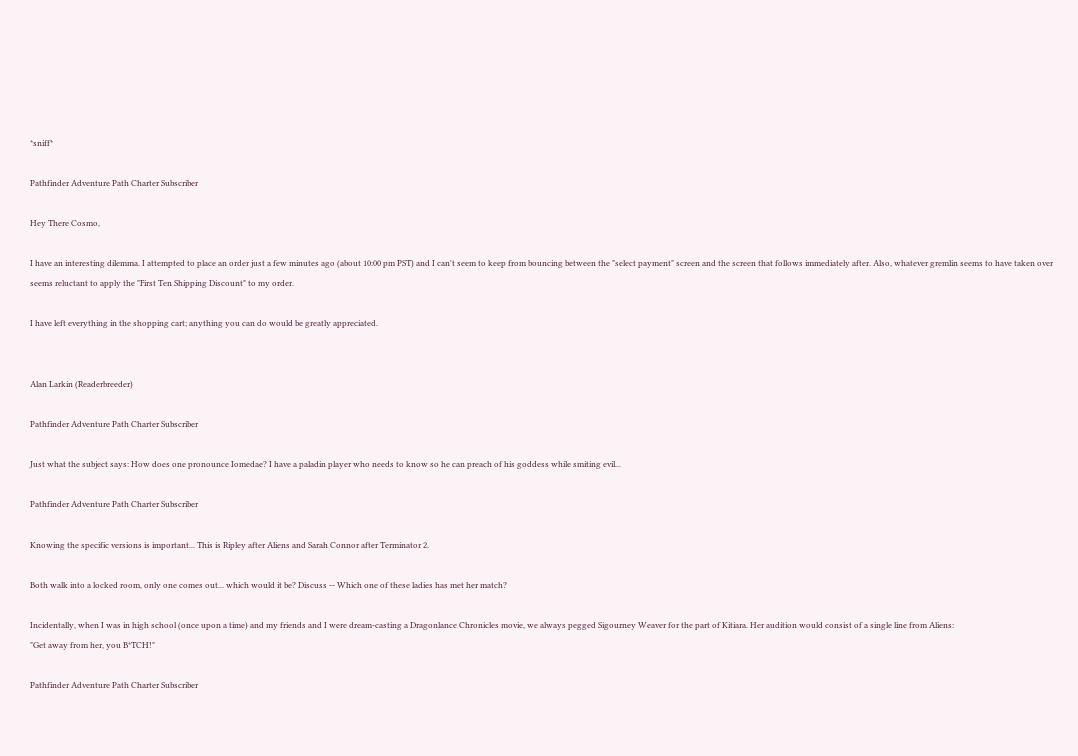*sniff*

Pathfinder Adventure Path Charter Subscriber

Hey There Cosmo,

I have an interesting dilemma. I attempted to place an order just a few minutes ago (about 10:00 pm PST) and I can't seem to keep from bouncing between the "select payment" screen and the screen that follows immediately after. Also, whatever gremlin seems to have taken over seems reluctant to apply the "First Ten Shipping Discount" to my order.

I have left everything in the shopping cart; anything you can do would be greatly appreciated.


Alan Larkin (Readerbreeder)

Pathfinder Adventure Path Charter Subscriber

Just what the subject says: How does one pronounce Iomedae? I have a paladin player who needs to know so he can preach of his goddess while smiting evil...

Pathfinder Adventure Path Charter Subscriber

Knowing the specific versions is important... This is Ripley after Aliens and Sarah Connor after Terminator 2.

Both walk into a locked room, only one comes out... which would it be? Discuss -- Which one of these ladies has met her match?

Incidentally, when I was in high school (once upon a time) and my friends and I were dream-casting a Dragonlance Chronicles movie, we always pegged Sigourney Weaver for the part of Kitiara. Her audition would consist of a single line from Aliens:
"Get away from her, you B*TCH!"

Pathfinder Adventure Path Charter Subscriber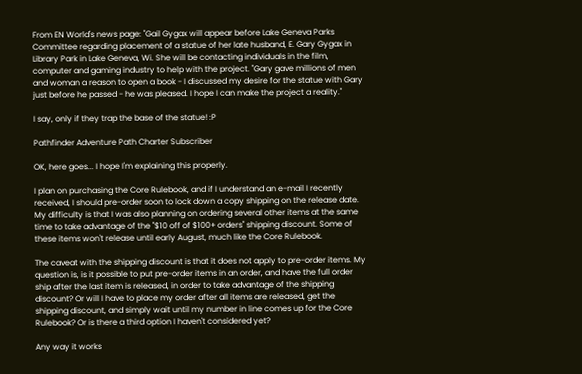From EN World's news page: "Gail Gygax will appear before Lake Geneva Parks Committee regarding placement of a statue of her late husband, E. Gary Gygax in Library Park in Lake Geneva, Wi. She will be contacting individuals in the film, computer and gaming industry to help with the project. "Gary gave millions of men and woman a reason to open a book - I discussed my desire for the statue with Gary just before he passed - he was pleased. I hope I can make the project a reality."

I say, only if they trap the base of the statue! :P

Pathfinder Adventure Path Charter Subscriber

OK, here goes... I hope I'm explaining this properly.

I plan on purchasing the Core Rulebook, and if I understand an e-mail I recently received, I should pre-order soon to lock down a copy shipping on the release date. My difficulty is that I was also planning on ordering several other items at the same time to take advantage of the "$10 off of $100+ orders" shipping discount. Some of these items won't release until early August, much like the Core Rulebook.

The caveat with the shipping discount is that it does not apply to pre-order items. My question is, is it possible to put pre-order items in an order, and have the full order ship after the last item is released, in order to take advantage of the shipping discount? Or will I have to place my order after all items are released, get the shipping discount, and simply wait until my number in line comes up for the Core Rulebook? Or is there a third option I haven't considered yet?

Any way it works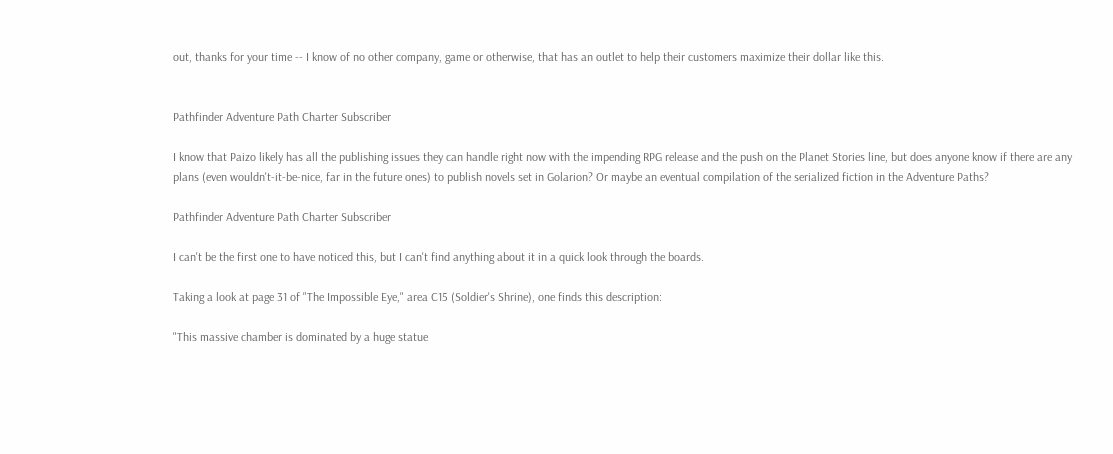out, thanks for your time -- I know of no other company, game or otherwise, that has an outlet to help their customers maximize their dollar like this.


Pathfinder Adventure Path Charter Subscriber

I know that Paizo likely has all the publishing issues they can handle right now with the impending RPG release and the push on the Planet Stories line, but does anyone know if there are any plans (even wouldn't-it-be-nice, far in the future ones) to publish novels set in Golarion? Or maybe an eventual compilation of the serialized fiction in the Adventure Paths?

Pathfinder Adventure Path Charter Subscriber

I can't be the first one to have noticed this, but I can't find anything about it in a quick look through the boards.

Taking a look at page 31 of "The Impossible Eye," area C15 (Soldier's Shrine), one finds this description:

"This massive chamber is dominated by a huge statue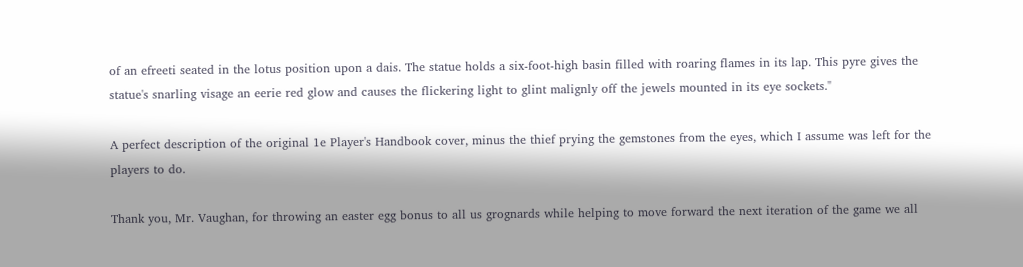of an efreeti seated in the lotus position upon a dais. The statue holds a six-foot-high basin filled with roaring flames in its lap. This pyre gives the statue's snarling visage an eerie red glow and causes the flickering light to glint malignly off the jewels mounted in its eye sockets."

A perfect description of the original 1e Player's Handbook cover, minus the thief prying the gemstones from the eyes, which I assume was left for the players to do.

Thank you, Mr. Vaughan, for throwing an easter egg bonus to all us grognards while helping to move forward the next iteration of the game we all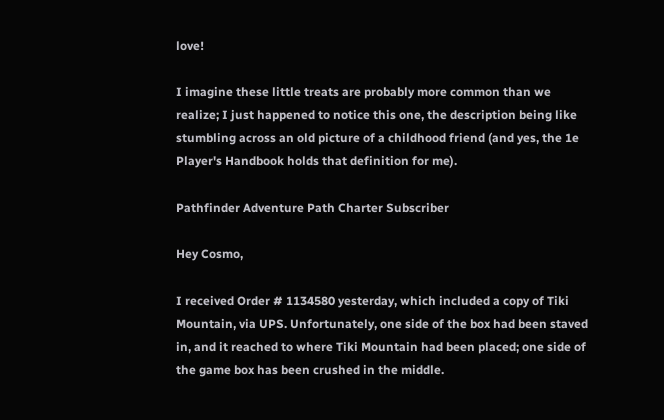love!

I imagine these little treats are probably more common than we realize; I just happened to notice this one, the description being like stumbling across an old picture of a childhood friend (and yes, the 1e Player's Handbook holds that definition for me).

Pathfinder Adventure Path Charter Subscriber

Hey Cosmo,

I received Order # 1134580 yesterday, which included a copy of Tiki Mountain, via UPS. Unfortunately, one side of the box had been staved in, and it reached to where Tiki Mountain had been placed; one side of the game box has been crushed in the middle.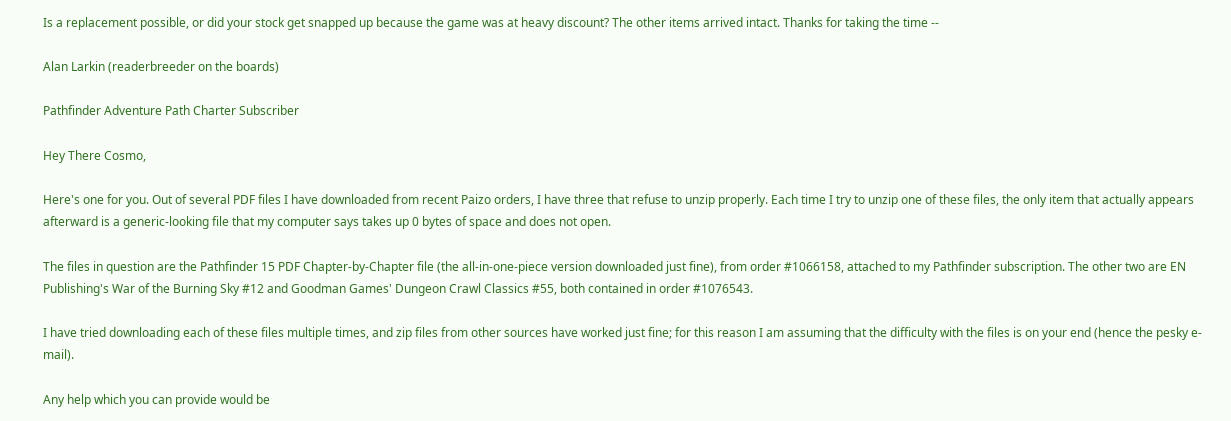Is a replacement possible, or did your stock get snapped up because the game was at heavy discount? The other items arrived intact. Thanks for taking the time --

Alan Larkin (readerbreeder on the boards)

Pathfinder Adventure Path Charter Subscriber

Hey There Cosmo,

Here's one for you. Out of several PDF files I have downloaded from recent Paizo orders, I have three that refuse to unzip properly. Each time I try to unzip one of these files, the only item that actually appears afterward is a generic-looking file that my computer says takes up 0 bytes of space and does not open.

The files in question are the Pathfinder 15 PDF Chapter-by-Chapter file (the all-in-one-piece version downloaded just fine), from order #1066158, attached to my Pathfinder subscription. The other two are EN Publishing's War of the Burning Sky #12 and Goodman Games' Dungeon Crawl Classics #55, both contained in order #1076543.

I have tried downloading each of these files multiple times, and zip files from other sources have worked just fine; for this reason I am assuming that the difficulty with the files is on your end (hence the pesky e-mail).

Any help which you can provide would be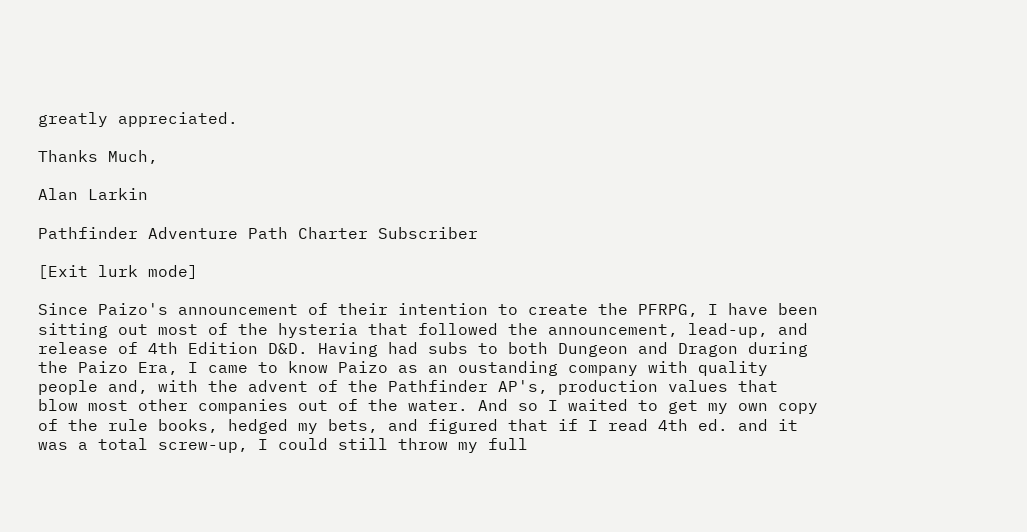greatly appreciated.

Thanks Much,

Alan Larkin

Pathfinder Adventure Path Charter Subscriber

[Exit lurk mode]

Since Paizo's announcement of their intention to create the PFRPG, I have been sitting out most of the hysteria that followed the announcement, lead-up, and release of 4th Edition D&D. Having had subs to both Dungeon and Dragon during the Paizo Era, I came to know Paizo as an oustanding company with quality people and, with the advent of the Pathfinder AP's, production values that blow most other companies out of the water. And so I waited to get my own copy of the rule books, hedged my bets, and figured that if I read 4th ed. and it was a total screw-up, I could still throw my full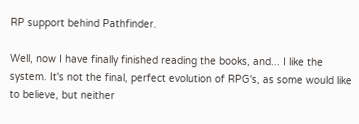RP support behind Pathfinder.

Well, now I have finally finished reading the books, and... I like the system. It's not the final, perfect evolution of RPG's, as some would like to believe, but neither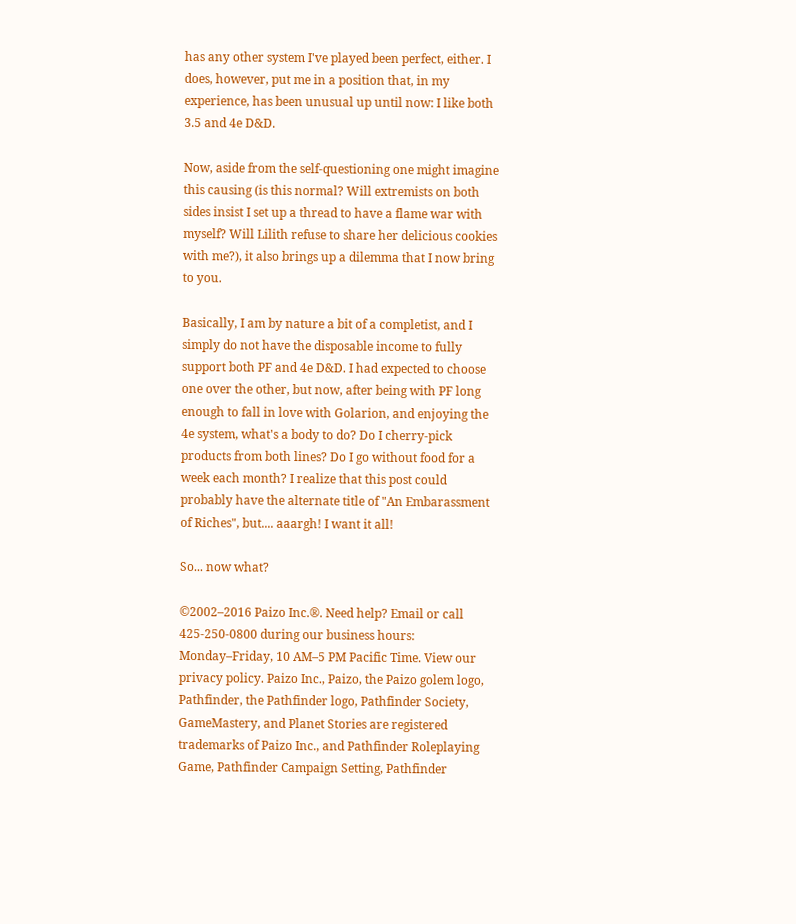has any other system I've played been perfect, either. I does, however, put me in a position that, in my experience, has been unusual up until now: I like both 3.5 and 4e D&D.

Now, aside from the self-questioning one might imagine this causing (is this normal? Will extremists on both sides insist I set up a thread to have a flame war with myself? Will Lilith refuse to share her delicious cookies with me?), it also brings up a dilemma that I now bring to you.

Basically, I am by nature a bit of a completist, and I simply do not have the disposable income to fully support both PF and 4e D&D. I had expected to choose one over the other, but now, after being with PF long enough to fall in love with Golarion, and enjoying the 4e system, what's a body to do? Do I cherry-pick products from both lines? Do I go without food for a week each month? I realize that this post could probably have the alternate title of "An Embarassment of Riches", but.... aaargh! I want it all!

So... now what?

©2002–2016 Paizo Inc.®. Need help? Email or call 425-250-0800 during our business hours: Monday–Friday, 10 AM–5 PM Pacific Time. View our privacy policy. Paizo Inc., Paizo, the Paizo golem logo, Pathfinder, the Pathfinder logo, Pathfinder Society, GameMastery, and Planet Stories are registered trademarks of Paizo Inc., and Pathfinder Roleplaying Game, Pathfinder Campaign Setting, Pathfinder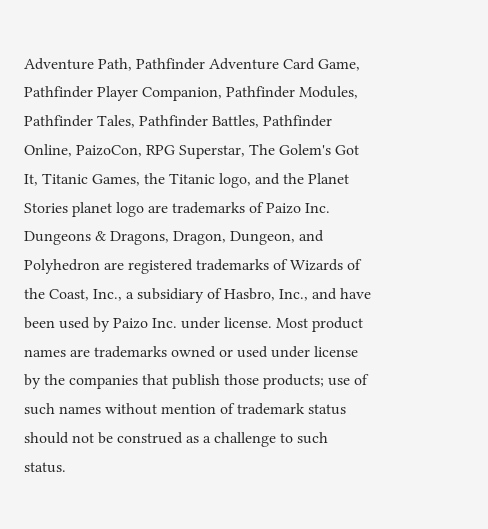Adventure Path, Pathfinder Adventure Card Game, Pathfinder Player Companion, Pathfinder Modules, Pathfinder Tales, Pathfinder Battles, Pathfinder Online, PaizoCon, RPG Superstar, The Golem's Got It, Titanic Games, the Titanic logo, and the Planet Stories planet logo are trademarks of Paizo Inc. Dungeons & Dragons, Dragon, Dungeon, and Polyhedron are registered trademarks of Wizards of the Coast, Inc., a subsidiary of Hasbro, Inc., and have been used by Paizo Inc. under license. Most product names are trademarks owned or used under license by the companies that publish those products; use of such names without mention of trademark status should not be construed as a challenge to such status.